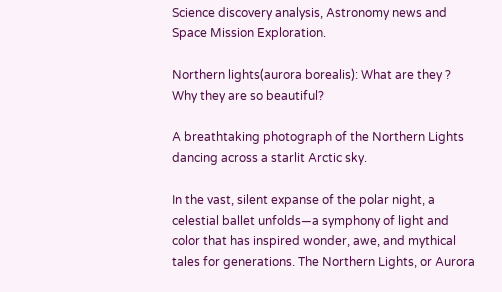Science discovery analysis, Astronomy news and Space Mission Exploration.

Northern lights(aurora borealis): What are they ? Why they are so beautiful?

A breathtaking photograph of the Northern Lights dancing across a starlit Arctic sky.

In the vast, silent expanse of the polar night, a celestial ballet unfolds—a symphony of light and color that has inspired wonder, awe, and mythical tales for generations. The Northern Lights, or Aurora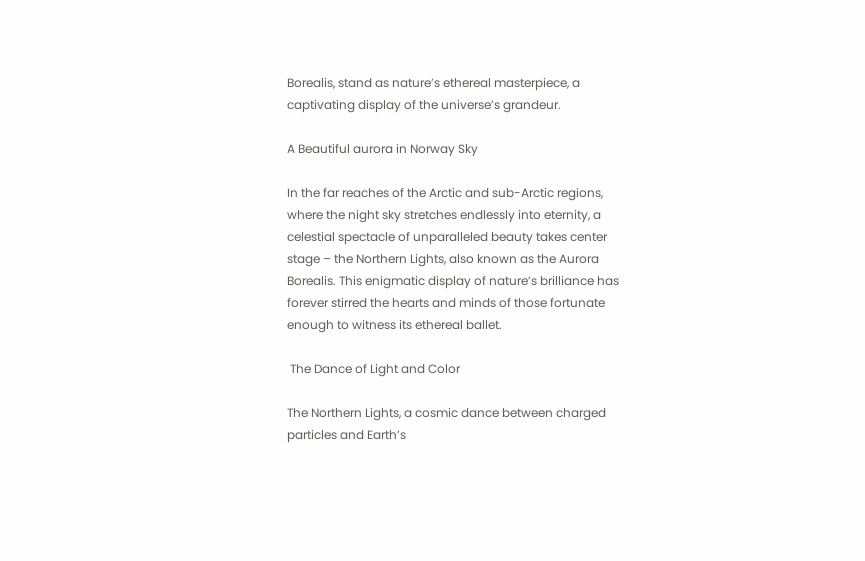Borealis, stand as nature’s ethereal masterpiece, a captivating display of the universe’s grandeur.

A Beautiful aurora in Norway Sky

In the far reaches of the Arctic and sub-Arctic regions, where the night sky stretches endlessly into eternity, a celestial spectacle of unparalleled beauty takes center stage – the Northern Lights, also known as the Aurora Borealis. This enigmatic display of nature’s brilliance has forever stirred the hearts and minds of those fortunate enough to witness its ethereal ballet.

 The Dance of Light and Color

The Northern Lights, a cosmic dance between charged particles and Earth’s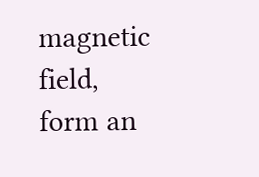magnetic field, form an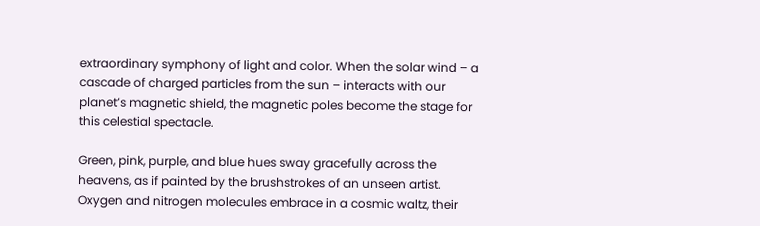extraordinary symphony of light and color. When the solar wind – a cascade of charged particles from the sun – interacts with our planet’s magnetic shield, the magnetic poles become the stage for this celestial spectacle.

Green, pink, purple, and blue hues sway gracefully across the heavens, as if painted by the brushstrokes of an unseen artist. Oxygen and nitrogen molecules embrace in a cosmic waltz, their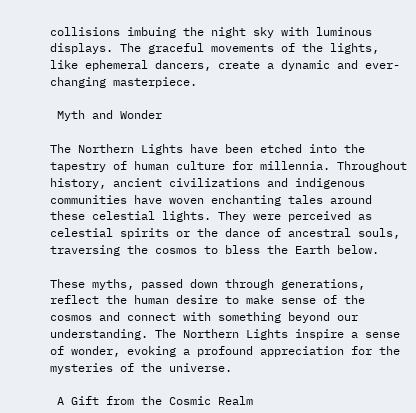collisions imbuing the night sky with luminous displays. The graceful movements of the lights, like ephemeral dancers, create a dynamic and ever-changing masterpiece.

 Myth and Wonder

The Northern Lights have been etched into the tapestry of human culture for millennia. Throughout history, ancient civilizations and indigenous communities have woven enchanting tales around these celestial lights. They were perceived as celestial spirits or the dance of ancestral souls, traversing the cosmos to bless the Earth below.

These myths, passed down through generations, reflect the human desire to make sense of the cosmos and connect with something beyond our understanding. The Northern Lights inspire a sense of wonder, evoking a profound appreciation for the mysteries of the universe.

 A Gift from the Cosmic Realm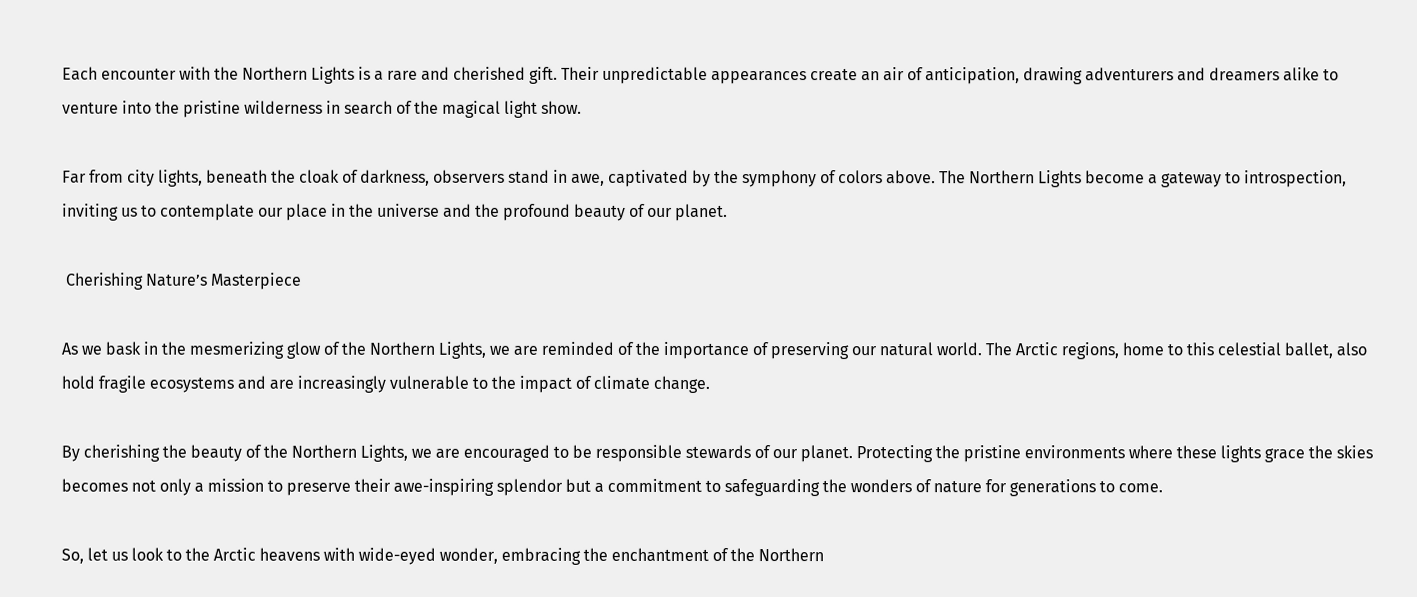Each encounter with the Northern Lights is a rare and cherished gift. Their unpredictable appearances create an air of anticipation, drawing adventurers and dreamers alike to venture into the pristine wilderness in search of the magical light show.

Far from city lights, beneath the cloak of darkness, observers stand in awe, captivated by the symphony of colors above. The Northern Lights become a gateway to introspection, inviting us to contemplate our place in the universe and the profound beauty of our planet.

 Cherishing Nature’s Masterpiece

As we bask in the mesmerizing glow of the Northern Lights, we are reminded of the importance of preserving our natural world. The Arctic regions, home to this celestial ballet, also hold fragile ecosystems and are increasingly vulnerable to the impact of climate change.

By cherishing the beauty of the Northern Lights, we are encouraged to be responsible stewards of our planet. Protecting the pristine environments where these lights grace the skies becomes not only a mission to preserve their awe-inspiring splendor but a commitment to safeguarding the wonders of nature for generations to come.

So, let us look to the Arctic heavens with wide-eyed wonder, embracing the enchantment of the Northern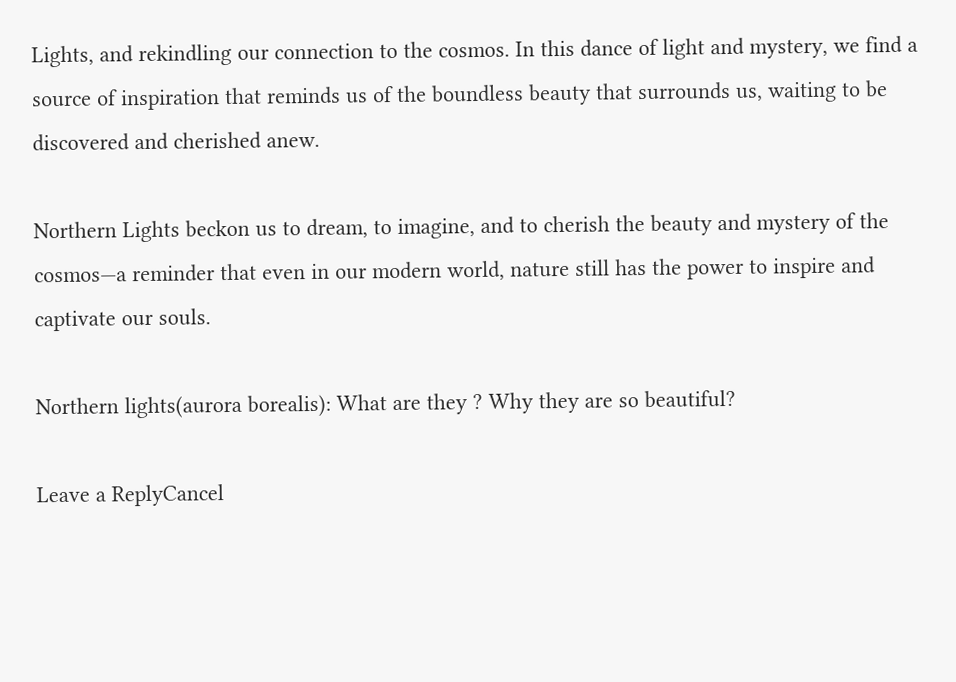Lights, and rekindling our connection to the cosmos. In this dance of light and mystery, we find a source of inspiration that reminds us of the boundless beauty that surrounds us, waiting to be discovered and cherished anew.

Northern Lights beckon us to dream, to imagine, and to cherish the beauty and mystery of the cosmos—a reminder that even in our modern world, nature still has the power to inspire and captivate our souls.

Northern lights(aurora borealis): What are they ? Why they are so beautiful?

Leave a ReplyCancel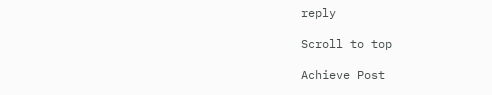reply

Scroll to top

Achieve Post